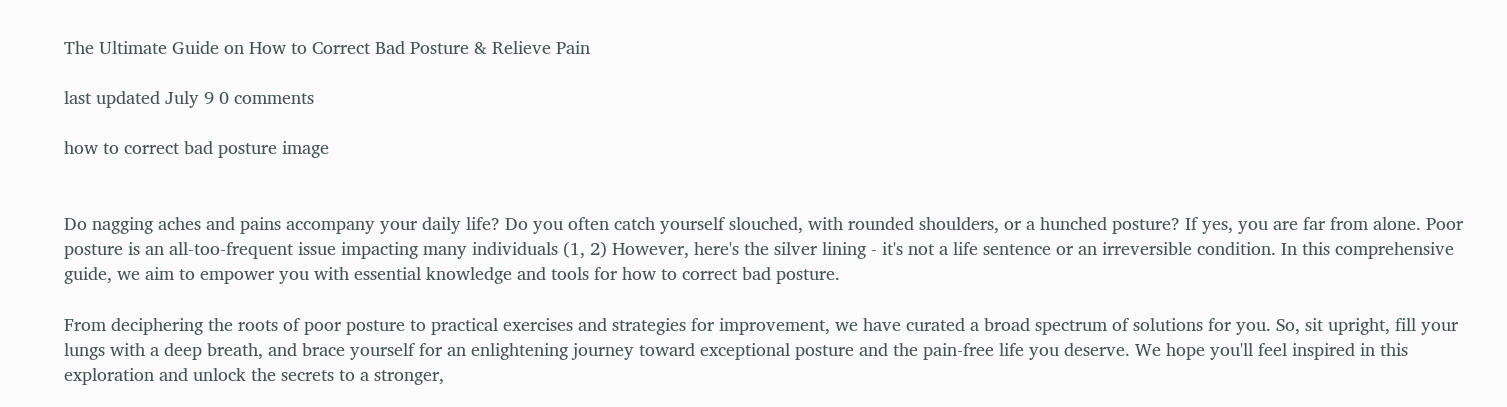The Ultimate Guide on How to Correct Bad Posture & Relieve Pain

last updated July 9 0 comments

how to correct bad posture image


Do nagging aches and pains accompany your daily life? Do you often catch yourself slouched, with rounded shoulders, or a hunched posture? If yes, you are far from alone. Poor posture is an all-too-frequent issue impacting many individuals (1, 2) However, here's the silver lining - it's not a life sentence or an irreversible condition. In this comprehensive guide, we aim to empower you with essential knowledge and tools for how to correct bad posture.

From deciphering the roots of poor posture to practical exercises and strategies for improvement, we have curated a broad spectrum of solutions for you. So, sit upright, fill your lungs with a deep breath, and brace yourself for an enlightening journey toward exceptional posture and the pain-free life you deserve. We hope you'll feel inspired in this exploration and unlock the secrets to a stronger,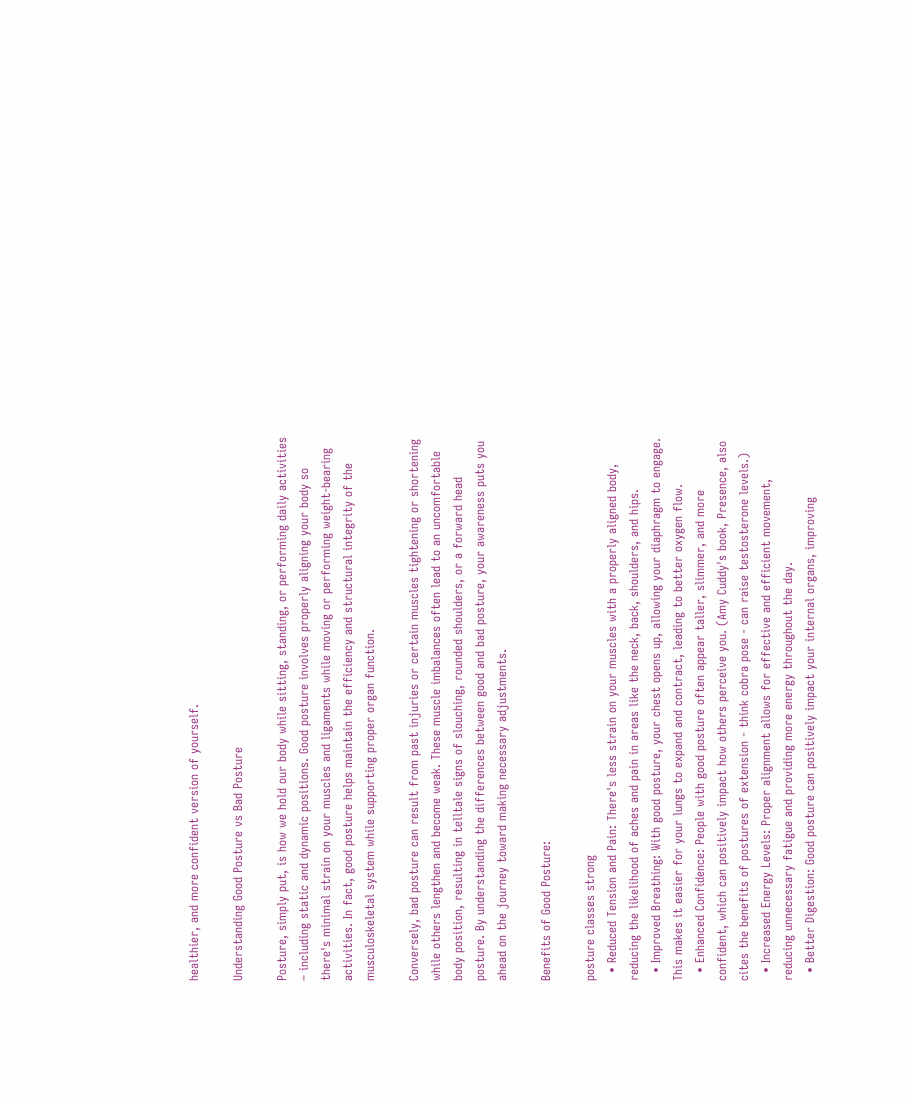healthier, and more confident version of yourself.

Understanding Good Posture vs Bad Posture

Posture, simply put, is how we hold our body while sitting, standing, or performing daily activities – including static and dynamic positions. Good posture involves properly aligning your body so there's minimal strain on your muscles and ligaments while moving or performing weight-bearing activities. In fact, good posture helps maintain the efficiency and structural integrity of the musculoskeletal system while supporting proper organ function.

Conversely, bad posture can result from past injuries or certain muscles tightening or shortening while others lengthen and become weak. These muscle imbalances often lead to an uncomfortable body position, resulting in telltale signs of slouching, rounded shoulders, or a forward head posture. By understanding the differences between good and bad posture, your awareness puts you ahead on the journey toward making necessary adjustments.

Benefits of Good Posture:

posture classes strong
  • Reduced Tension and Pain: There's less strain on your muscles with a properly aligned body, reducing the likelihood of aches and pain in areas like the neck, back, shoulders, and hips.
  • Improved Breathing: With good posture, your chest opens up, allowing your diaphragm to engage. This makes it easier for your lungs to expand and contract, leading to better oxygen flow.
  • Enhanced Confidence: People with good posture often appear taller, slimmer, and more confident, which can positively impact how others perceive you. (Amy Cuddy's book, Presence, also cites the benefits of postures of extension - think cobra pose - can raise testosterone levels.)
  • Increased Energy Levels: Proper alignment allows for effective and efficient movement, reducing unnecessary fatigue and providing more energy throughout the day.
  • Better Digestion: Good posture can positively impact your internal organs, improving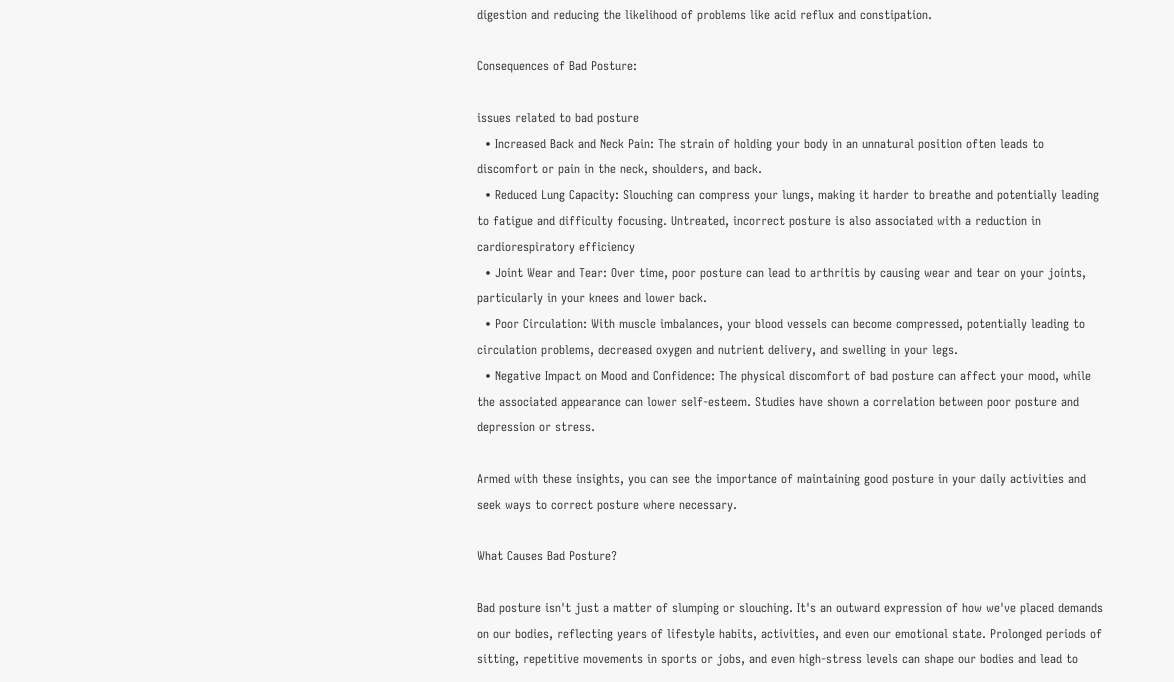digestion and reducing the likelihood of problems like acid reflux and constipation.

Consequences of Bad Posture:

issues related to bad posture
  • Increased Back and Neck Pain: The strain of holding your body in an unnatural position often leads to discomfort or pain in the neck, shoulders, and back.
  • Reduced Lung Capacity: Slouching can compress your lungs, making it harder to breathe and potentially leading to fatigue and difficulty focusing. Untreated, incorrect posture is also associated with a reduction in cardiorespiratory efficiency
  • Joint Wear and Tear: Over time, poor posture can lead to arthritis by causing wear and tear on your joints, particularly in your knees and lower back.
  • Poor Circulation: With muscle imbalances, your blood vessels can become compressed, potentially leading to circulation problems, decreased oxygen and nutrient delivery, and swelling in your legs.
  • Negative Impact on Mood and Confidence: The physical discomfort of bad posture can affect your mood, while the associated appearance can lower self-esteem. Studies have shown a correlation between poor posture and depression or stress.

Armed with these insights, you can see the importance of maintaining good posture in your daily activities and seek ways to correct posture where necessary.

What Causes Bad Posture?

Bad posture isn't just a matter of slumping or slouching. It's an outward expression of how we've placed demands on our bodies, reflecting years of lifestyle habits, activities, and even our emotional state. Prolonged periods of sitting, repetitive movements in sports or jobs, and even high-stress levels can shape our bodies and lead to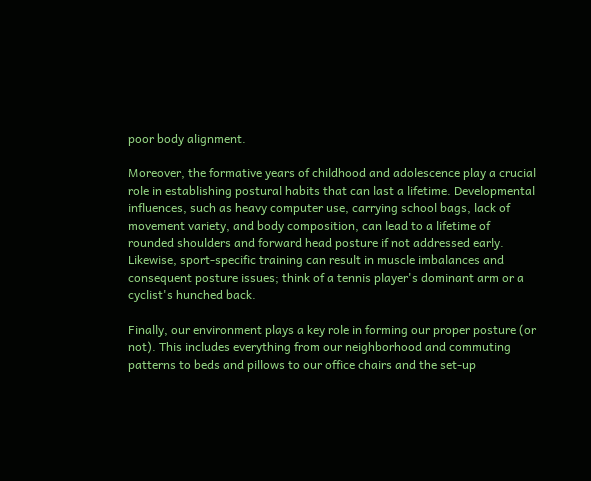poor body alignment.

Moreover, the formative years of childhood and adolescence play a crucial role in establishing postural habits that can last a lifetime. Developmental influences, such as heavy computer use, carrying school bags, lack of movement variety, and body composition, can lead to a lifetime of rounded shoulders and forward head posture if not addressed early. Likewise, sport-specific training can result in muscle imbalances and consequent posture issues; think of a tennis player's dominant arm or a cyclist's hunched back.

Finally, our environment plays a key role in forming our proper posture (or not). This includes everything from our neighborhood and commuting patterns to beds and pillows to our office chairs and the set-up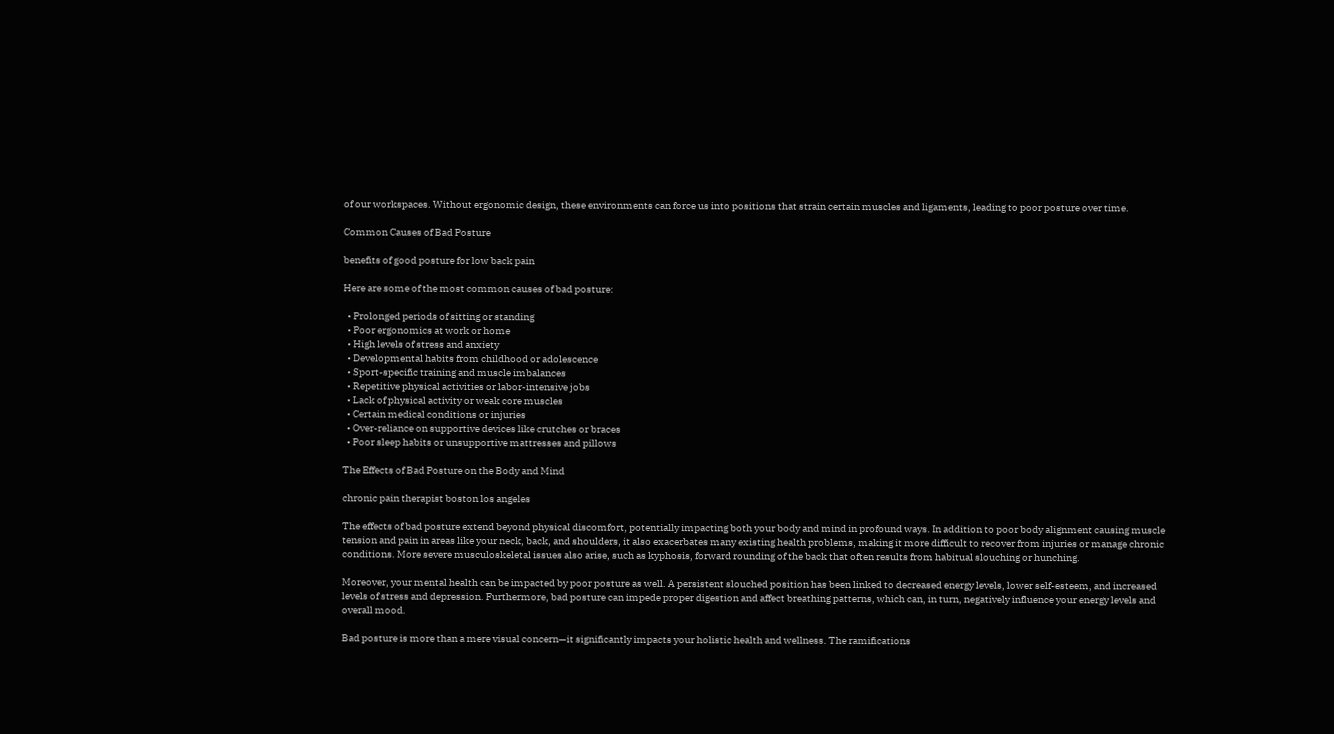of our workspaces. Without ergonomic design, these environments can force us into positions that strain certain muscles and ligaments, leading to poor posture over time.

Common Causes of Bad Posture

benefits of good posture for low back pain

Here are some of the most common causes of bad posture:

  • Prolonged periods of sitting or standing
  • Poor ergonomics at work or home
  • High levels of stress and anxiety
  • Developmental habits from childhood or adolescence
  • Sport-specific training and muscle imbalances
  • Repetitive physical activities or labor-intensive jobs
  • Lack of physical activity or weak core muscles
  • Certain medical conditions or injuries
  • Over-reliance on supportive devices like crutches or braces
  • Poor sleep habits or unsupportive mattresses and pillows

The Effects of Bad Posture on the Body and Mind

chronic pain therapist boston los angeles

The effects of bad posture extend beyond physical discomfort, potentially impacting both your body and mind in profound ways. In addition to poor body alignment causing muscle tension and pain in areas like your neck, back, and shoulders, it also exacerbates many existing health problems, making it more difficult to recover from injuries or manage chronic conditions. More severe musculoskeletal issues also arise, such as kyphosis, forward rounding of the back that often results from habitual slouching or hunching.

Moreover, your mental health can be impacted by poor posture as well. A persistent slouched position has been linked to decreased energy levels, lower self-esteem, and increased levels of stress and depression. Furthermore, bad posture can impede proper digestion and affect breathing patterns, which can, in turn, negatively influence your energy levels and overall mood.

Bad posture is more than a mere visual concern—it significantly impacts your holistic health and wellness. The ramifications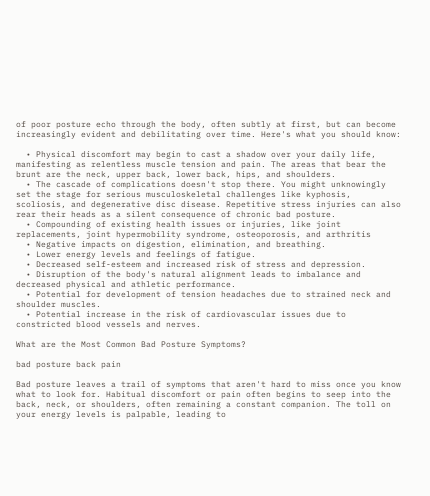of poor posture echo through the body, often subtly at first, but can become increasingly evident and debilitating over time. Here's what you should know:

  • Physical discomfort may begin to cast a shadow over your daily life, manifesting as relentless muscle tension and pain. The areas that bear the brunt are the neck, upper back, lower back, hips, and shoulders.
  • The cascade of complications doesn't stop there. You might unknowingly set the stage for serious musculoskeletal challenges like kyphosis, scoliosis, and degenerative disc disease. Repetitive stress injuries can also rear their heads as a silent consequence of chronic bad posture.
  • Compounding of existing health issues or injuries, like joint replacements, joint hypermobility syndrome, osteoporosis, and arthritis
  • Negative impacts on digestion, elimination, and breathing.
  • Lower energy levels and feelings of fatigue.
  • Decreased self-esteem and increased risk of stress and depression.
  • Disruption of the body's natural alignment leads to imbalance and decreased physical and athletic performance.
  • Potential for development of tension headaches due to strained neck and shoulder muscles.
  • Potential increase in the risk of cardiovascular issues due to constricted blood vessels and nerves.

What are the Most Common Bad Posture Symptoms?

bad posture back pain

Bad posture leaves a trail of symptoms that aren't hard to miss once you know what to look for. Habitual discomfort or pain often begins to seep into the back, neck, or shoulders, often remaining a constant companion. The toll on your energy levels is palpable, leading to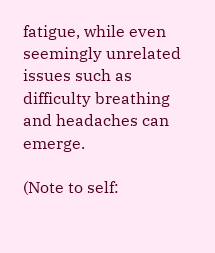fatigue, while even seemingly unrelated issues such as difficulty breathing and headaches can emerge.

(Note to self: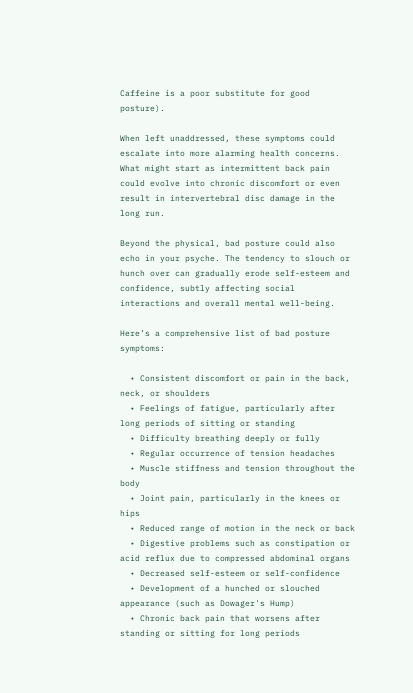Caffeine is a poor substitute for good posture).

When left unaddressed, these symptoms could escalate into more alarming health concerns. What might start as intermittent back pain could evolve into chronic discomfort or even result in intervertebral disc damage in the long run.

Beyond the physical, bad posture could also echo in your psyche. The tendency to slouch or hunch over can gradually erode self-esteem and confidence, subtly affecting social interactions and overall mental well-being.

Here’s a comprehensive list of bad posture symptoms:

  • Consistent discomfort or pain in the back, neck, or shoulders
  • Feelings of fatigue, particularly after long periods of sitting or standing
  • Difficulty breathing deeply or fully
  • Regular occurrence of tension headaches
  • Muscle stiffness and tension throughout the body
  • Joint pain, particularly in the knees or hips
  • Reduced range of motion in the neck or back
  • Digestive problems such as constipation or acid reflux due to compressed abdominal organs
  • Decreased self-esteem or self-confidence
  • Development of a hunched or slouched appearance (such as Dowager's Hump)
  • Chronic back pain that worsens after standing or sitting for long periods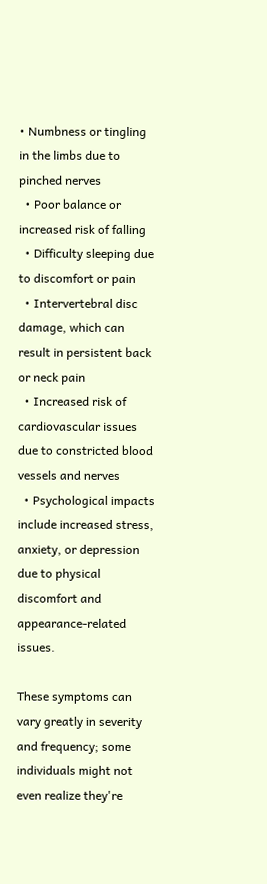• Numbness or tingling in the limbs due to pinched nerves
  • Poor balance or increased risk of falling
  • Difficulty sleeping due to discomfort or pain
  • Intervertebral disc damage, which can result in persistent back or neck pain
  • Increased risk of cardiovascular issues due to constricted blood vessels and nerves
  • Psychological impacts include increased stress, anxiety, or depression due to physical discomfort and appearance-related issues.

These symptoms can vary greatly in severity and frequency; some individuals might not even realize they're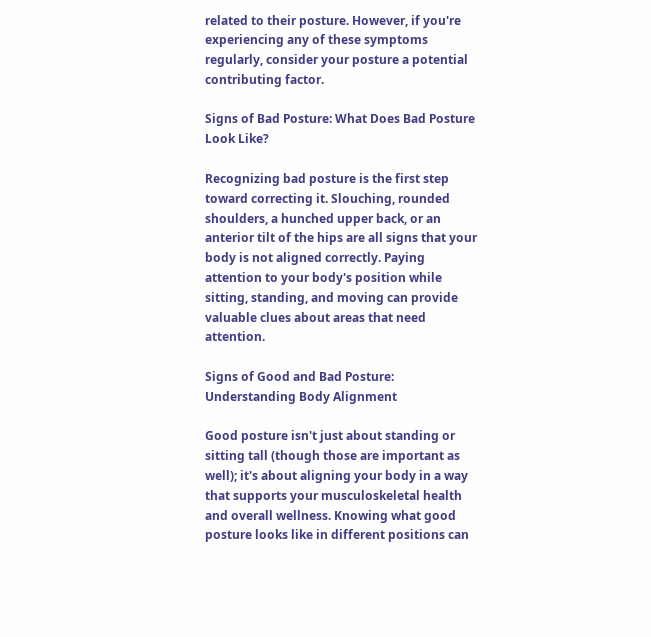related to their posture. However, if you're experiencing any of these symptoms regularly, consider your posture a potential contributing factor.

Signs of Bad Posture: What Does Bad Posture Look Like?

Recognizing bad posture is the first step toward correcting it. Slouching, rounded shoulders, a hunched upper back, or an anterior tilt of the hips are all signs that your body is not aligned correctly. Paying attention to your body's position while sitting, standing, and moving can provide valuable clues about areas that need attention.

Signs of Good and Bad Posture: Understanding Body Alignment

Good posture isn't just about standing or sitting tall (though those are important as well); it's about aligning your body in a way that supports your musculoskeletal health and overall wellness. Knowing what good posture looks like in different positions can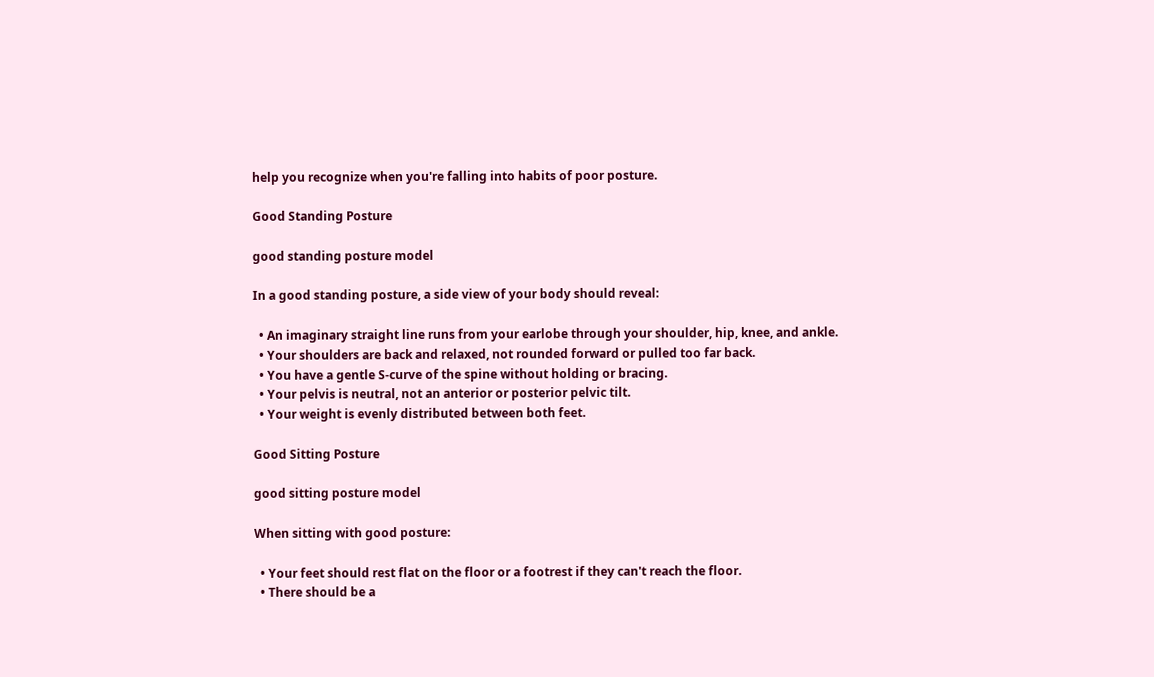help you recognize when you're falling into habits of poor posture.

Good Standing Posture

good standing posture model

In a good standing posture, a side view of your body should reveal:

  • An imaginary straight line runs from your earlobe through your shoulder, hip, knee, and ankle.
  • Your shoulders are back and relaxed, not rounded forward or pulled too far back.
  • You have a gentle S-curve of the spine without holding or bracing.
  • Your pelvis is neutral, not an anterior or posterior pelvic tilt.
  • Your weight is evenly distributed between both feet.

Good Sitting Posture

good sitting posture model

When sitting with good posture:

  • Your feet should rest flat on the floor or a footrest if they can't reach the floor.
  • There should be a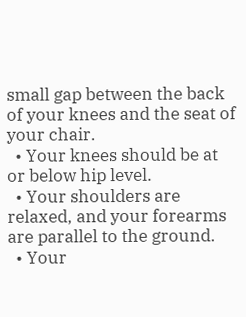small gap between the back of your knees and the seat of your chair.
  • Your knees should be at or below hip level.
  • Your shoulders are relaxed, and your forearms are parallel to the ground.
  • Your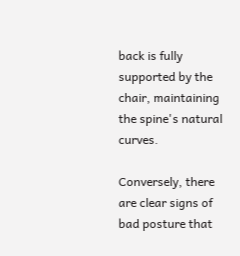back is fully supported by the chair, maintaining the spine's natural curves.

Conversely, there are clear signs of bad posture that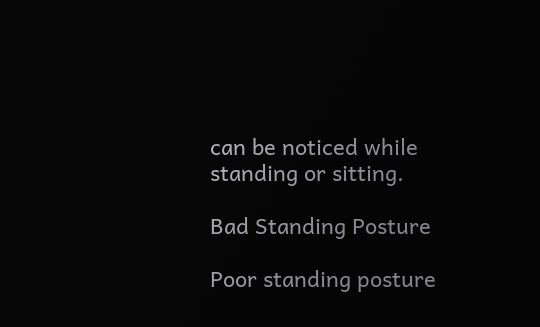can be noticed while standing or sitting.

Bad Standing Posture

Poor standing posture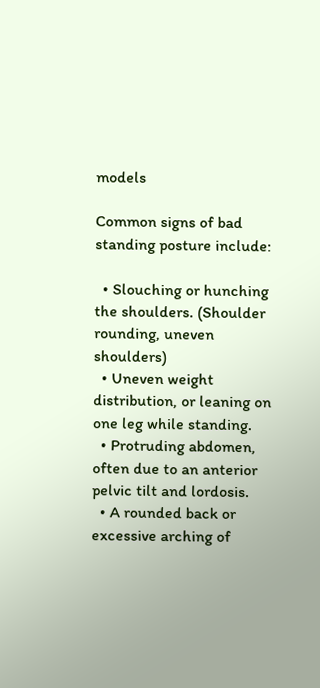models

Common signs of bad standing posture include:

  • Slouching or hunching the shoulders. (Shoulder rounding, uneven shoulders)
  • Uneven weight distribution, or leaning on one leg while standing.
  • Protruding abdomen, often due to an anterior pelvic tilt and lordosis.
  • A rounded back or excessive arching of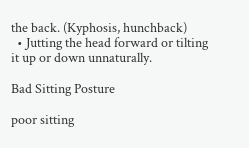the back. (Kyphosis, hunchback)
  • Jutting the head forward or tilting it up or down unnaturally.

Bad Sitting Posture

poor sitting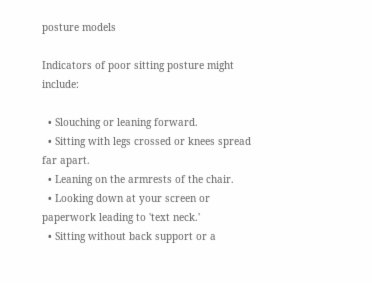posture models

Indicators of poor sitting posture might include:

  • Slouching or leaning forward.
  • Sitting with legs crossed or knees spread far apart.
  • Leaning on the armrests of the chair.
  • Looking down at your screen or paperwork leading to 'text neck.'
  • Sitting without back support or a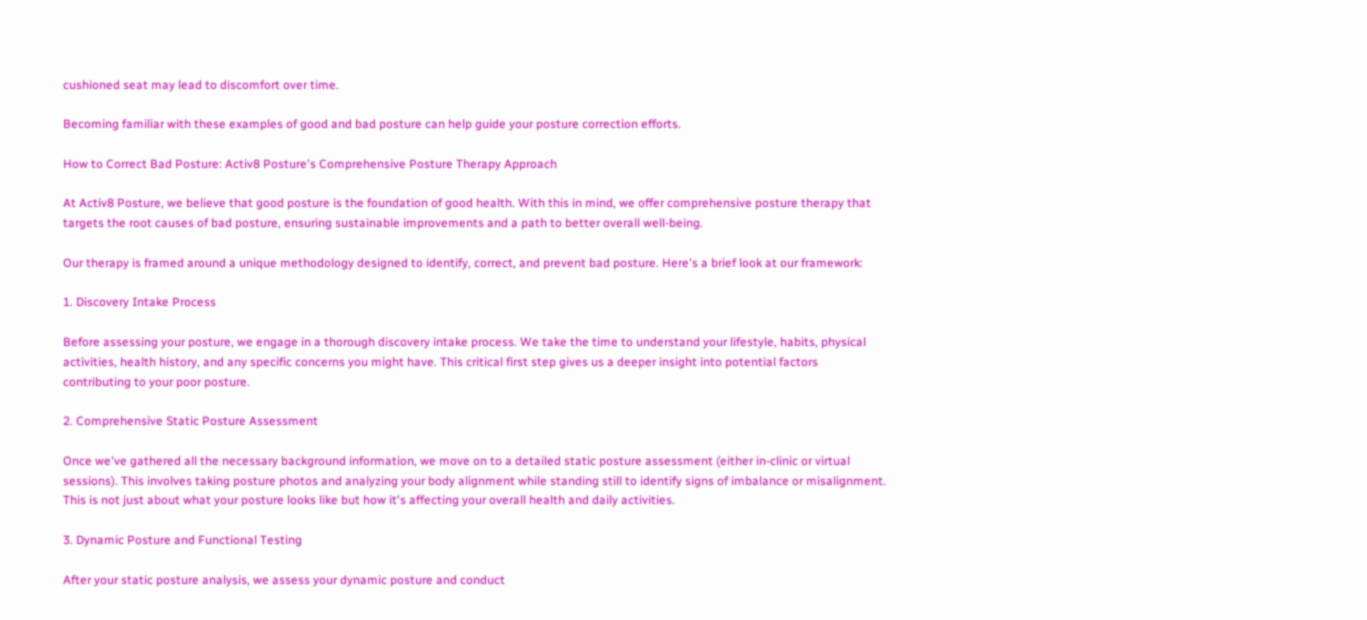cushioned seat may lead to discomfort over time.

Becoming familiar with these examples of good and bad posture can help guide your posture correction efforts.

How to Correct Bad Posture: Activ8 Posture's Comprehensive Posture Therapy Approach

At Activ8 Posture, we believe that good posture is the foundation of good health. With this in mind, we offer comprehensive posture therapy that targets the root causes of bad posture, ensuring sustainable improvements and a path to better overall well-being.

Our therapy is framed around a unique methodology designed to identify, correct, and prevent bad posture. Here's a brief look at our framework:

1. Discovery Intake Process

Before assessing your posture, we engage in a thorough discovery intake process. We take the time to understand your lifestyle, habits, physical activities, health history, and any specific concerns you might have. This critical first step gives us a deeper insight into potential factors contributing to your poor posture.

2. Comprehensive Static Posture Assessment

Once we've gathered all the necessary background information, we move on to a detailed static posture assessment (either in-clinic or virtual sessions). This involves taking posture photos and analyzing your body alignment while standing still to identify signs of imbalance or misalignment. This is not just about what your posture looks like but how it's affecting your overall health and daily activities.

3. Dynamic Posture and Functional Testing

After your static posture analysis, we assess your dynamic posture and conduct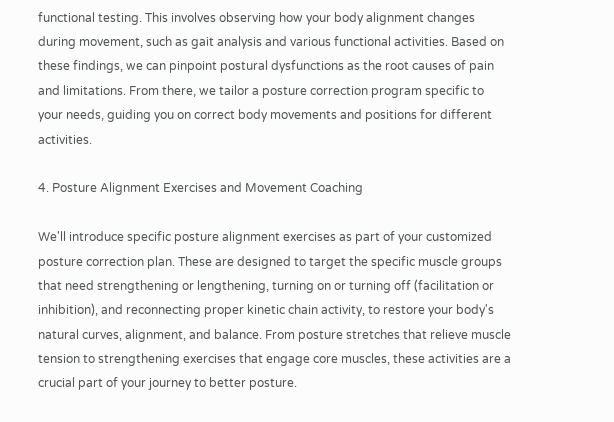functional testing. This involves observing how your body alignment changes during movement, such as gait analysis and various functional activities. Based on these findings, we can pinpoint postural dysfunctions as the root causes of pain and limitations. From there, we tailor a posture correction program specific to your needs, guiding you on correct body movements and positions for different activities.

4. Posture Alignment Exercises and Movement Coaching

We'll introduce specific posture alignment exercises as part of your customized posture correction plan. These are designed to target the specific muscle groups that need strengthening or lengthening, turning on or turning off (facilitation or inhibition), and reconnecting proper kinetic chain activity, to restore your body's natural curves, alignment, and balance. From posture stretches that relieve muscle tension to strengthening exercises that engage core muscles, these activities are a crucial part of your journey to better posture.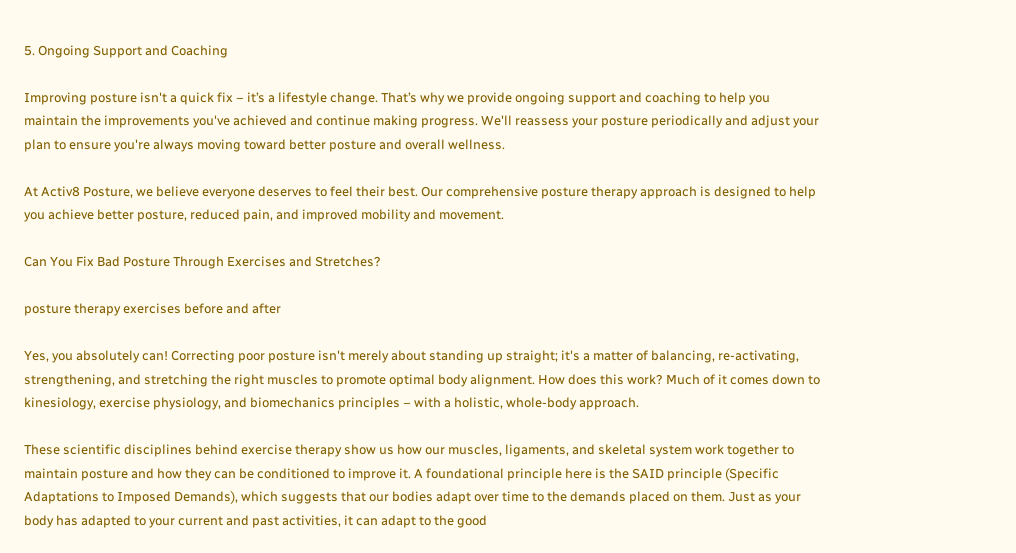5. Ongoing Support and Coaching

Improving posture isn't a quick fix – it’s a lifestyle change. That’s why we provide ongoing support and coaching to help you maintain the improvements you've achieved and continue making progress. We'll reassess your posture periodically and adjust your plan to ensure you're always moving toward better posture and overall wellness.

At Activ8 Posture, we believe everyone deserves to feel their best. Our comprehensive posture therapy approach is designed to help you achieve better posture, reduced pain, and improved mobility and movement.

Can You Fix Bad Posture Through Exercises and Stretches?

posture therapy exercises before and after

Yes, you absolutely can! Correcting poor posture isn't merely about standing up straight; it's a matter of balancing, re-activating, strengthening, and stretching the right muscles to promote optimal body alignment. How does this work? Much of it comes down to kinesiology, exercise physiology, and biomechanics principles – with a holistic, whole-body approach.

These scientific disciplines behind exercise therapy show us how our muscles, ligaments, and skeletal system work together to maintain posture and how they can be conditioned to improve it. A foundational principle here is the SAID principle (Specific Adaptations to Imposed Demands), which suggests that our bodies adapt over time to the demands placed on them. Just as your body has adapted to your current and past activities, it can adapt to the good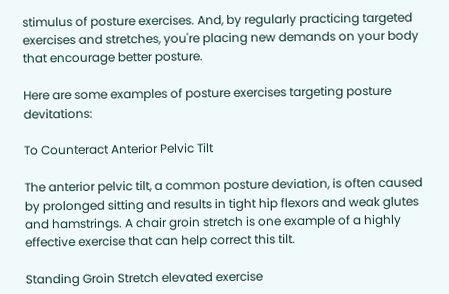stimulus of posture exercises. And, by regularly practicing targeted exercises and stretches, you're placing new demands on your body that encourage better posture.

Here are some examples of posture exercises targeting posture devitations:

To Counteract Anterior Pelvic Tilt

The anterior pelvic tilt, a common posture deviation, is often caused by prolonged sitting and results in tight hip flexors and weak glutes and hamstrings. A chair groin stretch is one example of a highly effective exercise that can help correct this tilt.

Standing Groin Stretch elevated exercise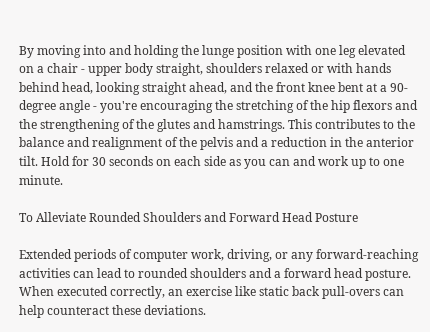By moving into and holding the lunge position with one leg elevated on a chair - upper body straight, shoulders relaxed or with hands behind head, looking straight ahead, and the front knee bent at a 90-degree angle - you're encouraging the stretching of the hip flexors and the strengthening of the glutes and hamstrings. This contributes to the balance and realignment of the pelvis and a reduction in the anterior tilt. Hold for 30 seconds on each side as you can and work up to one minute.

To Alleviate Rounded Shoulders and Forward Head Posture

Extended periods of computer work, driving, or any forward-reaching activities can lead to rounded shoulders and a forward head posture. When executed correctly, an exercise like static back pull-overs can help counteract these deviations.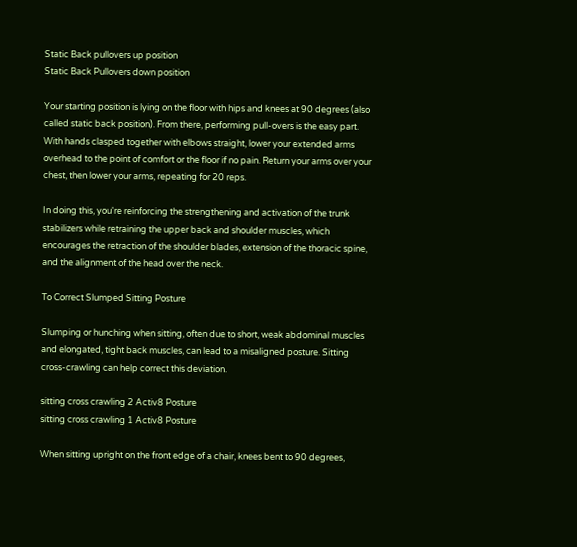Static Back pullovers up position
Static Back Pullovers down position

Your starting position is lying on the floor with hips and knees at 90 degrees (also called static back position). From there, performing pull-overs is the easy part. With hands clasped together with elbows straight, lower your extended arms overhead to the point of comfort or the floor if no pain. Return your arms over your chest, then lower your arms, repeating for 20 reps.

In doing this, you're reinforcing the strengthening and activation of the trunk stabilizers while retraining the upper back and shoulder muscles, which encourages the retraction of the shoulder blades, extension of the thoracic spine, and the alignment of the head over the neck.

To Correct Slumped Sitting Posture

Slumping or hunching when sitting, often due to short, weak abdominal muscles and elongated, tight back muscles, can lead to a misaligned posture. Sitting cross-crawling can help correct this deviation.

sitting cross crawling 2 Activ8 Posture
sitting cross crawling 1 Activ8 Posture

When sitting upright on the front edge of a chair, knees bent to 90 degrees,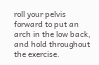roll your pelvis forward to put an arch in the low back, and hold throughout the exercise.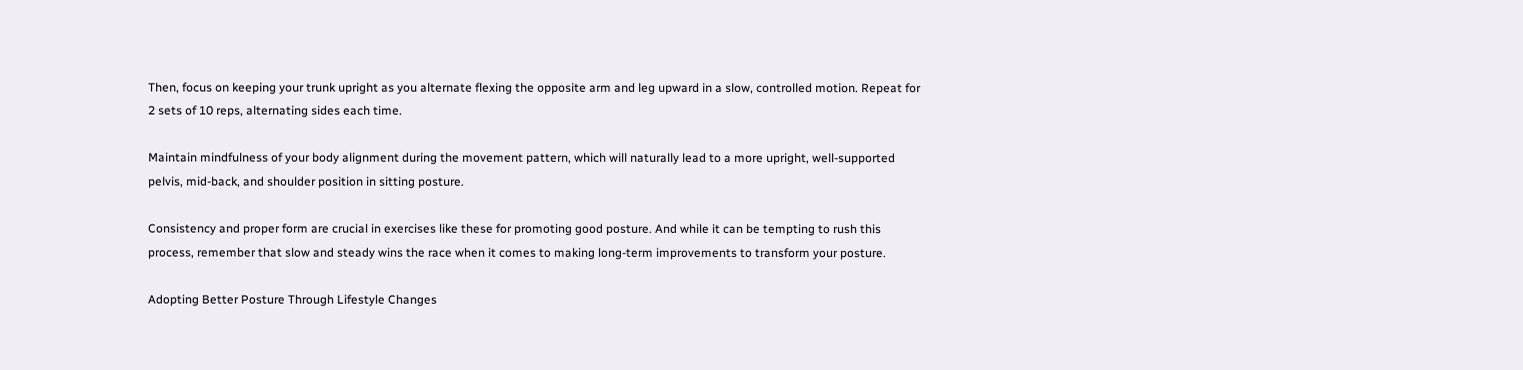Then, focus on keeping your trunk upright as you alternate flexing the opposite arm and leg upward in a slow, controlled motion. Repeat for 2 sets of 10 reps, alternating sides each time.

Maintain mindfulness of your body alignment during the movement pattern, which will naturally lead to a more upright, well-supported pelvis, mid-back, and shoulder position in sitting posture.

Consistency and proper form are crucial in exercises like these for promoting good posture. And while it can be tempting to rush this process, remember that slow and steady wins the race when it comes to making long-term improvements to transform your posture.

Adopting Better Posture Through Lifestyle Changes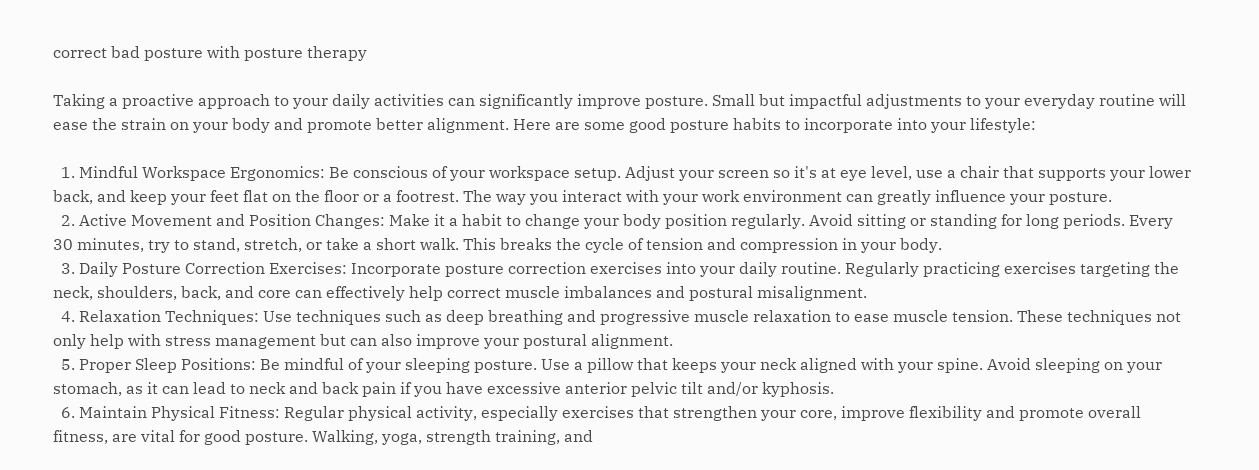correct bad posture with posture therapy

Taking a proactive approach to your daily activities can significantly improve posture. Small but impactful adjustments to your everyday routine will ease the strain on your body and promote better alignment. Here are some good posture habits to incorporate into your lifestyle:

  1. Mindful Workspace Ergonomics: Be conscious of your workspace setup. Adjust your screen so it's at eye level, use a chair that supports your lower back, and keep your feet flat on the floor or a footrest. The way you interact with your work environment can greatly influence your posture.
  2. Active Movement and Position Changes: Make it a habit to change your body position regularly. Avoid sitting or standing for long periods. Every 30 minutes, try to stand, stretch, or take a short walk. This breaks the cycle of tension and compression in your body.
  3. Daily Posture Correction Exercises: Incorporate posture correction exercises into your daily routine. Regularly practicing exercises targeting the neck, shoulders, back, and core can effectively help correct muscle imbalances and postural misalignment.
  4. Relaxation Techniques: Use techniques such as deep breathing and progressive muscle relaxation to ease muscle tension. These techniques not only help with stress management but can also improve your postural alignment.
  5. Proper Sleep Positions: Be mindful of your sleeping posture. Use a pillow that keeps your neck aligned with your spine. Avoid sleeping on your stomach, as it can lead to neck and back pain if you have excessive anterior pelvic tilt and/or kyphosis.
  6. Maintain Physical Fitness: Regular physical activity, especially exercises that strengthen your core, improve flexibility and promote overall fitness, are vital for good posture. Walking, yoga, strength training, and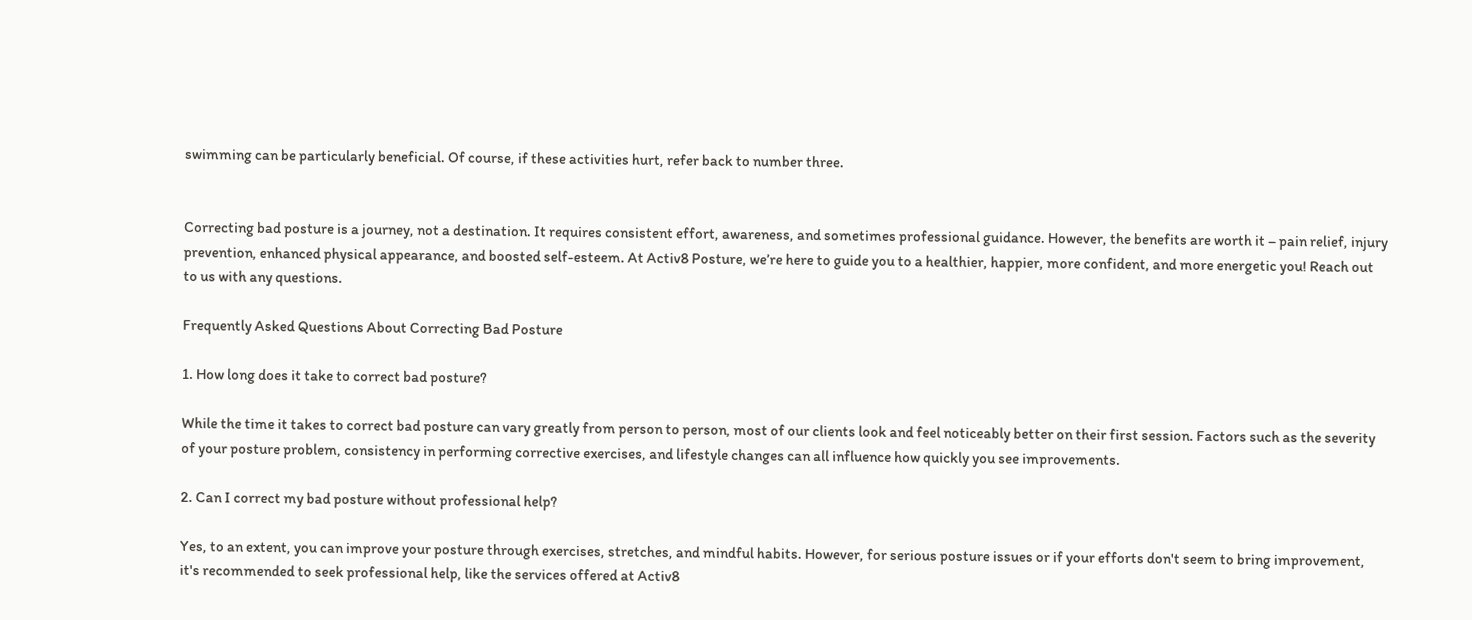swimming can be particularly beneficial. Of course, if these activities hurt, refer back to number three.


Correcting bad posture is a journey, not a destination. It requires consistent effort, awareness, and sometimes professional guidance. However, the benefits are worth it – pain relief, injury prevention, enhanced physical appearance, and boosted self-esteem. At Activ8 Posture, we’re here to guide you to a healthier, happier, more confident, and more energetic you! Reach out to us with any questions.

Frequently Asked Questions About Correcting Bad Posture

1. How long does it take to correct bad posture?

While the time it takes to correct bad posture can vary greatly from person to person, most of our clients look and feel noticeably better on their first session. Factors such as the severity of your posture problem, consistency in performing corrective exercises, and lifestyle changes can all influence how quickly you see improvements.

2. Can I correct my bad posture without professional help?

Yes, to an extent, you can improve your posture through exercises, stretches, and mindful habits. However, for serious posture issues or if your efforts don't seem to bring improvement, it's recommended to seek professional help, like the services offered at Activ8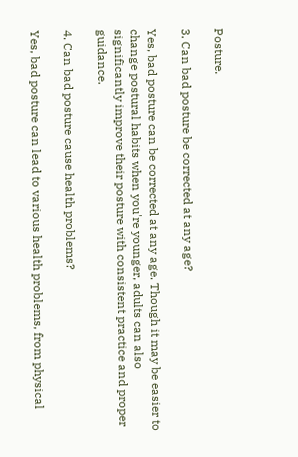Posture.

3. Can bad posture be corrected at any age?

Yes, bad posture can be corrected at any age. Though it may be easier to change postural habits when you're younger, adults can also significantly improve their posture with consistent practice and proper guidance.

4. Can bad posture cause health problems?

Yes, bad posture can lead to various health problems, from physical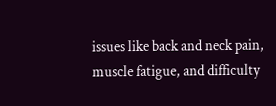issues like back and neck pain, muscle fatigue, and difficulty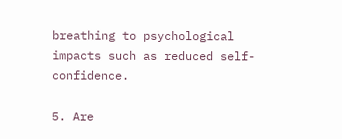breathing to psychological impacts such as reduced self-confidence.

5. Are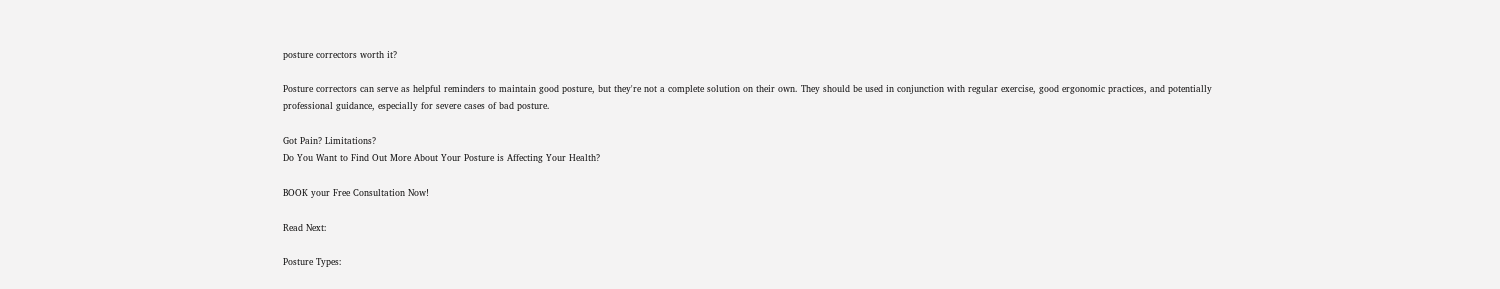posture correctors worth it?

Posture correctors can serve as helpful reminders to maintain good posture, but they're not a complete solution on their own. They should be used in conjunction with regular exercise, good ergonomic practices, and potentially professional guidance, especially for severe cases of bad posture.

Got Pain? Limitations?
Do You Want to Find Out More About Your Posture is Affecting Your Health?

BOOK your Free Consultation Now!

Read Next:

Posture Types: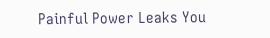Painful Power Leaks You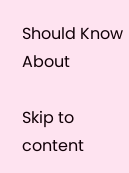Should Know About

Skip to content